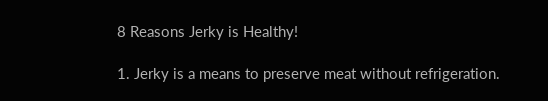8 Reasons Jerky is Healthy!

1. Jerky is a means to preserve meat without refrigeration.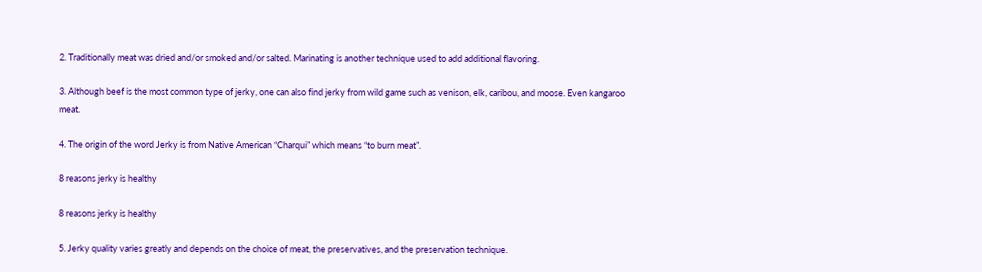2. Traditionally meat was dried and/or smoked and/or salted. Marinating is another technique used to add additional flavoring.

3. Although beef is the most common type of jerky, one can also find jerky from wild game such as venison, elk, caribou, and moose. Even kangaroo meat.

4. The origin of the word Jerky is from Native American “Charqui” which means “to burn meat”.

8 reasons jerky is healthy

8 reasons jerky is healthy

5. Jerky quality varies greatly and depends on the choice of meat, the preservatives, and the preservation technique.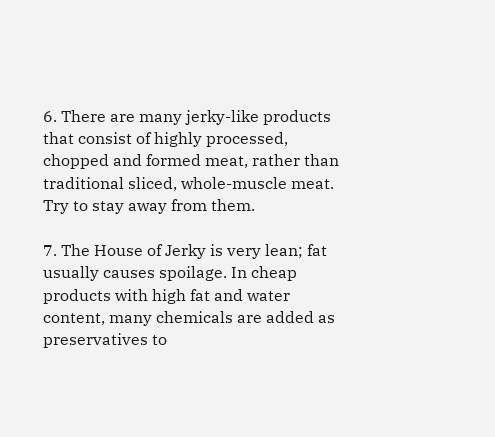6. There are many jerky-like products that consist of highly processed, chopped and formed meat, rather than traditional sliced, whole-muscle meat. Try to stay away from them.

7. The House of Jerky is very lean; fat usually causes spoilage. In cheap products with high fat and water content, many chemicals are added as preservatives to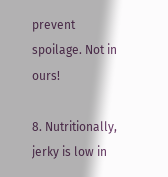prevent spoilage. Not in ours!

8. Nutritionally, jerky is low in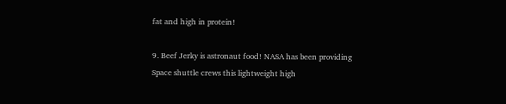fat and high in protein!

9. Beef Jerky is astronaut food! NASA has been providing Space shuttle crews this lightweight high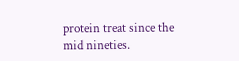protein treat since the mid nineties.